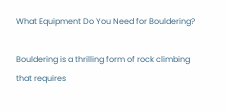What Equipment Do You Need for Bouldering?

Bouldering is a thrilling form of rock climbing that requires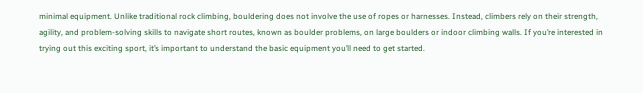minimal equipment. Unlike traditional rock climbing, bouldering does not involve the use of ropes or harnesses. Instead, climbers rely on their strength, agility, and problem-solving skills to navigate short routes, known as boulder problems, on large boulders or indoor climbing walls. If you’re interested in trying out this exciting sport, it’s important to understand the basic equipment you’ll need to get started.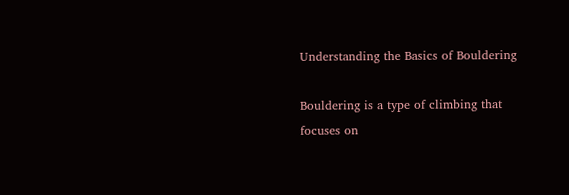Understanding the Basics of Bouldering

Bouldering is a type of climbing that focuses on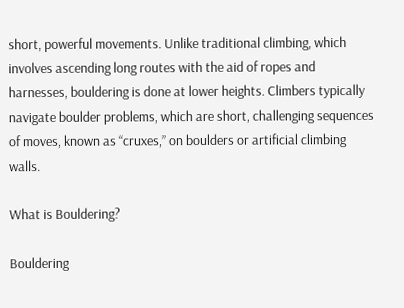short, powerful movements. Unlike traditional climbing, which involves ascending long routes with the aid of ropes and harnesses, bouldering is done at lower heights. Climbers typically navigate boulder problems, which are short, challenging sequences of moves, known as “cruxes,” on boulders or artificial climbing walls.

What is Bouldering?

Bouldering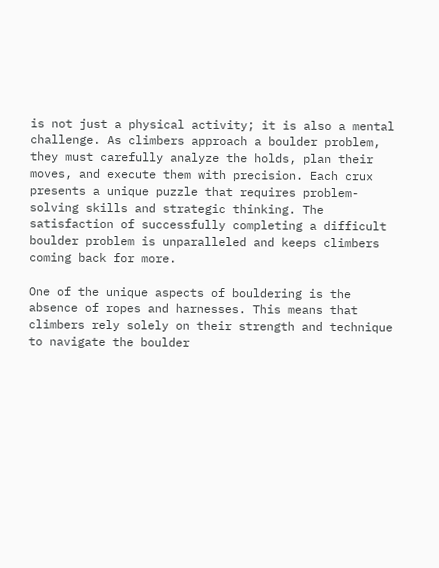is not just a physical activity; it is also a mental challenge. As climbers approach a boulder problem, they must carefully analyze the holds, plan their moves, and execute them with precision. Each crux presents a unique puzzle that requires problem-solving skills and strategic thinking. The satisfaction of successfully completing a difficult boulder problem is unparalleled and keeps climbers coming back for more.

One of the unique aspects of bouldering is the absence of ropes and harnesses. This means that climbers rely solely on their strength and technique to navigate the boulder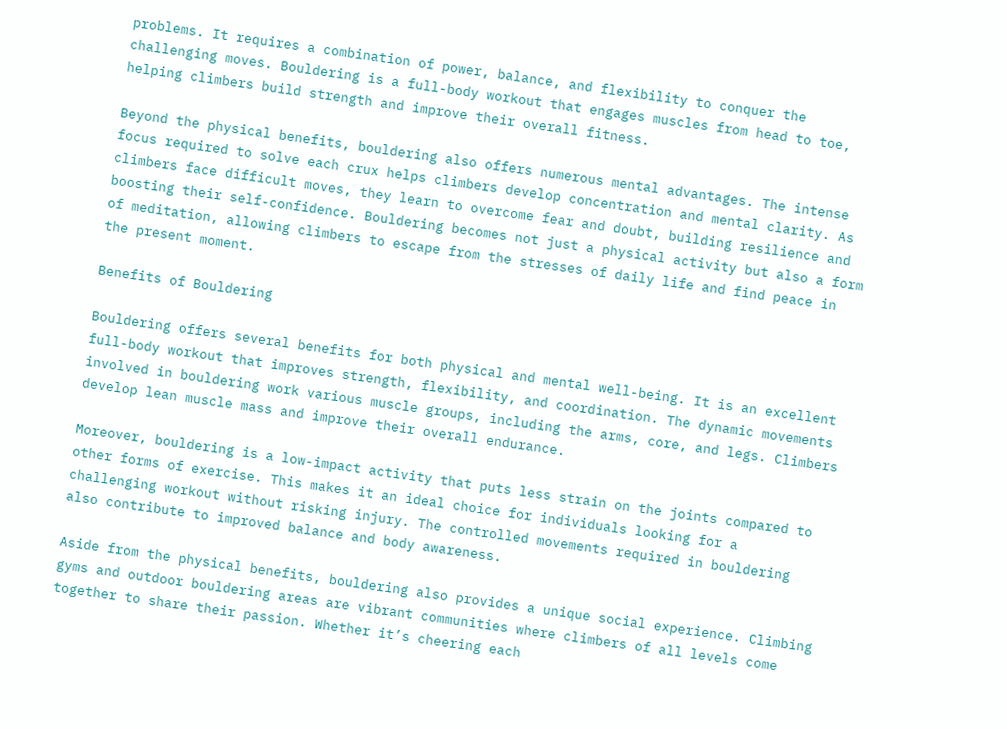problems. It requires a combination of power, balance, and flexibility to conquer the challenging moves. Bouldering is a full-body workout that engages muscles from head to toe, helping climbers build strength and improve their overall fitness.

Beyond the physical benefits, bouldering also offers numerous mental advantages. The intense focus required to solve each crux helps climbers develop concentration and mental clarity. As climbers face difficult moves, they learn to overcome fear and doubt, building resilience and boosting their self-confidence. Bouldering becomes not just a physical activity but also a form of meditation, allowing climbers to escape from the stresses of daily life and find peace in the present moment.

Benefits of Bouldering

Bouldering offers several benefits for both physical and mental well-being. It is an excellent full-body workout that improves strength, flexibility, and coordination. The dynamic movements involved in bouldering work various muscle groups, including the arms, core, and legs. Climbers develop lean muscle mass and improve their overall endurance.

Moreover, bouldering is a low-impact activity that puts less strain on the joints compared to other forms of exercise. This makes it an ideal choice for individuals looking for a challenging workout without risking injury. The controlled movements required in bouldering also contribute to improved balance and body awareness.

Aside from the physical benefits, bouldering also provides a unique social experience. Climbing gyms and outdoor bouldering areas are vibrant communities where climbers of all levels come together to share their passion. Whether it’s cheering each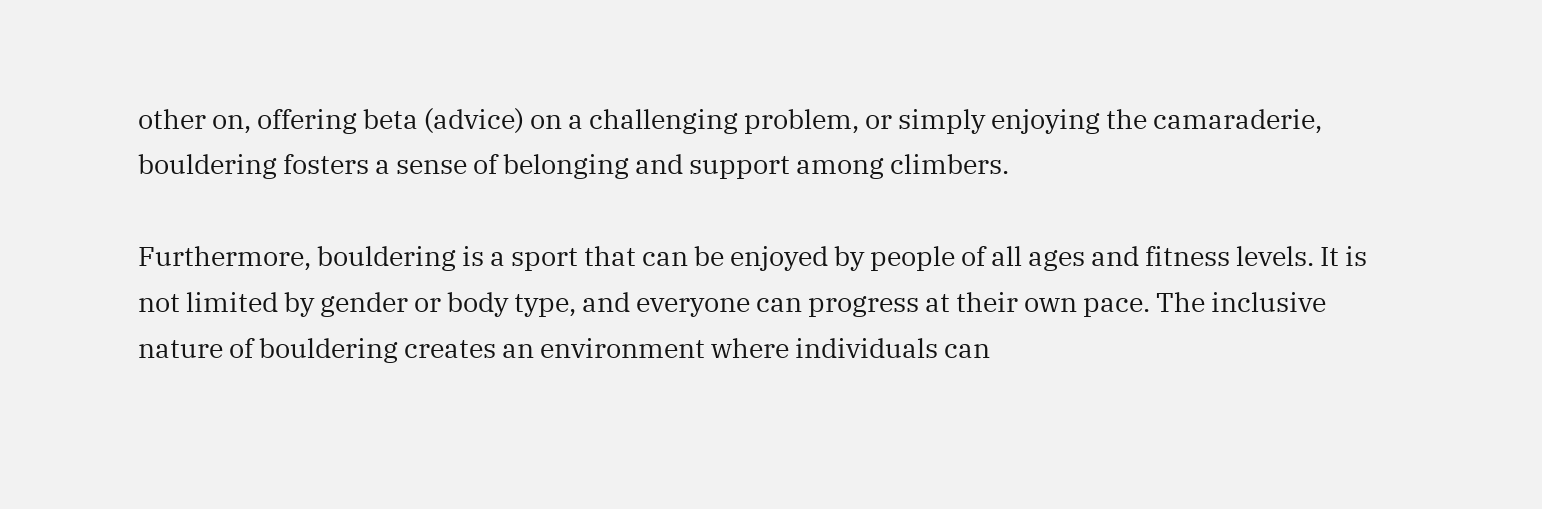other on, offering beta (advice) on a challenging problem, or simply enjoying the camaraderie, bouldering fosters a sense of belonging and support among climbers.

Furthermore, bouldering is a sport that can be enjoyed by people of all ages and fitness levels. It is not limited by gender or body type, and everyone can progress at their own pace. The inclusive nature of bouldering creates an environment where individuals can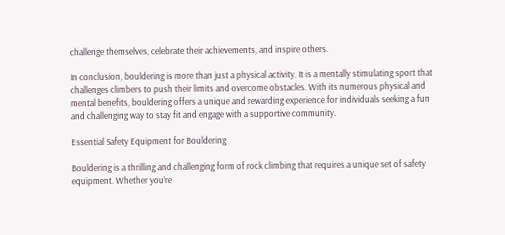challenge themselves, celebrate their achievements, and inspire others.

In conclusion, bouldering is more than just a physical activity. It is a mentally stimulating sport that challenges climbers to push their limits and overcome obstacles. With its numerous physical and mental benefits, bouldering offers a unique and rewarding experience for individuals seeking a fun and challenging way to stay fit and engage with a supportive community.

Essential Safety Equipment for Bouldering

Bouldering is a thrilling and challenging form of rock climbing that requires a unique set of safety equipment. Whether you’re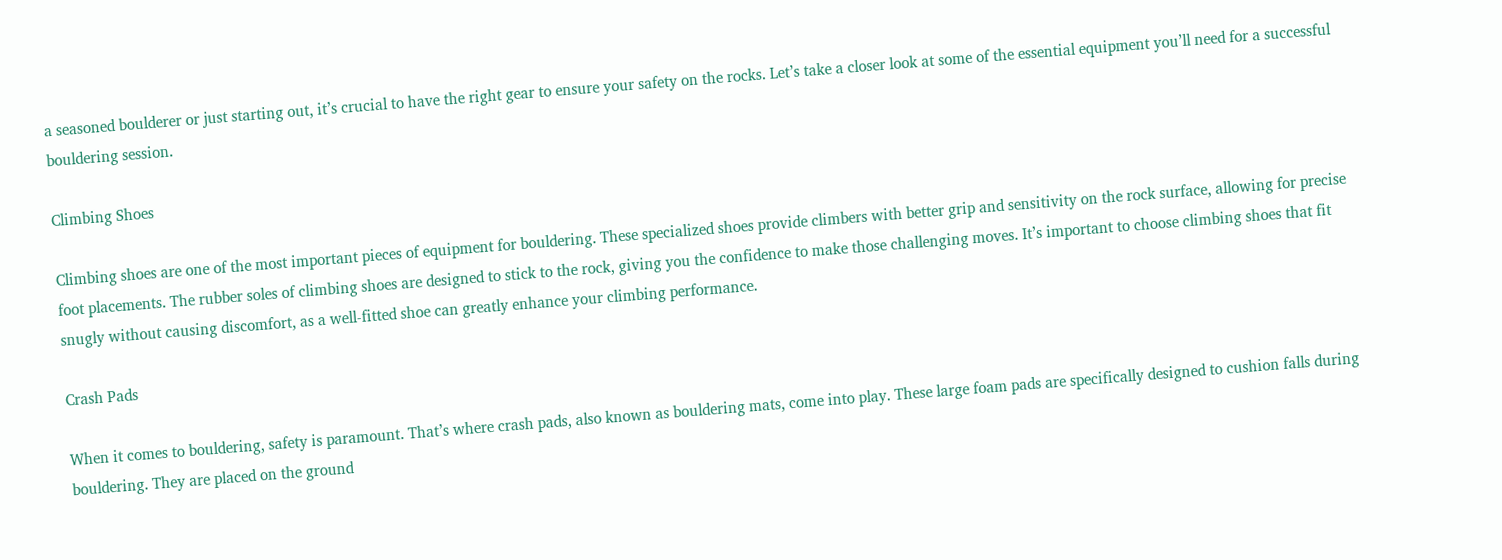a seasoned boulderer or just starting out, it’s crucial to have the right gear to ensure your safety on the rocks. Let’s take a closer look at some of the essential equipment you’ll need for a successful bouldering session.

Climbing Shoes

Climbing shoes are one of the most important pieces of equipment for bouldering. These specialized shoes provide climbers with better grip and sensitivity on the rock surface, allowing for precise foot placements. The rubber soles of climbing shoes are designed to stick to the rock, giving you the confidence to make those challenging moves. It’s important to choose climbing shoes that fit snugly without causing discomfort, as a well-fitted shoe can greatly enhance your climbing performance.

Crash Pads

When it comes to bouldering, safety is paramount. That’s where crash pads, also known as bouldering mats, come into play. These large foam pads are specifically designed to cushion falls during bouldering. They are placed on the ground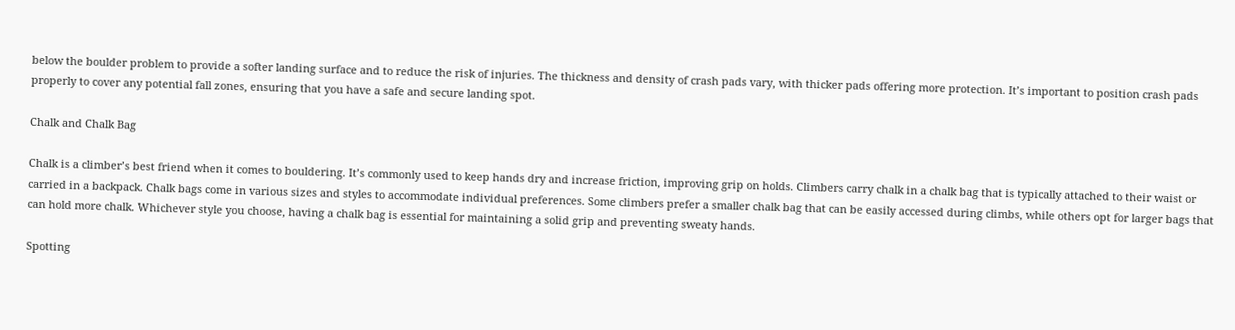below the boulder problem to provide a softer landing surface and to reduce the risk of injuries. The thickness and density of crash pads vary, with thicker pads offering more protection. It’s important to position crash pads properly to cover any potential fall zones, ensuring that you have a safe and secure landing spot.

Chalk and Chalk Bag

Chalk is a climber’s best friend when it comes to bouldering. It’s commonly used to keep hands dry and increase friction, improving grip on holds. Climbers carry chalk in a chalk bag that is typically attached to their waist or carried in a backpack. Chalk bags come in various sizes and styles to accommodate individual preferences. Some climbers prefer a smaller chalk bag that can be easily accessed during climbs, while others opt for larger bags that can hold more chalk. Whichever style you choose, having a chalk bag is essential for maintaining a solid grip and preventing sweaty hands.

Spotting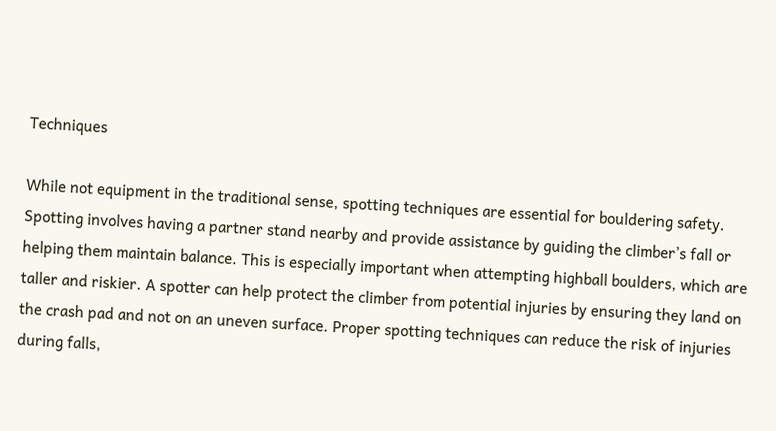Techniques

While not equipment in the traditional sense, spotting techniques are essential for bouldering safety. Spotting involves having a partner stand nearby and provide assistance by guiding the climber’s fall or helping them maintain balance. This is especially important when attempting highball boulders, which are taller and riskier. A spotter can help protect the climber from potential injuries by ensuring they land on the crash pad and not on an uneven surface. Proper spotting techniques can reduce the risk of injuries during falls,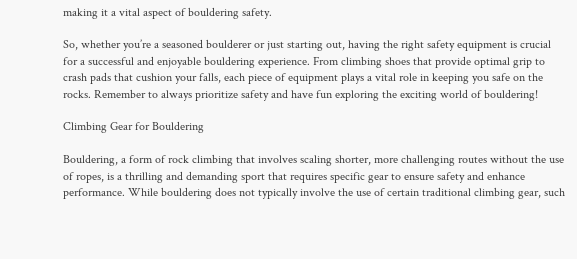making it a vital aspect of bouldering safety.

So, whether you’re a seasoned boulderer or just starting out, having the right safety equipment is crucial for a successful and enjoyable bouldering experience. From climbing shoes that provide optimal grip to crash pads that cushion your falls, each piece of equipment plays a vital role in keeping you safe on the rocks. Remember to always prioritize safety and have fun exploring the exciting world of bouldering!

Climbing Gear for Bouldering

Bouldering, a form of rock climbing that involves scaling shorter, more challenging routes without the use of ropes, is a thrilling and demanding sport that requires specific gear to ensure safety and enhance performance. While bouldering does not typically involve the use of certain traditional climbing gear, such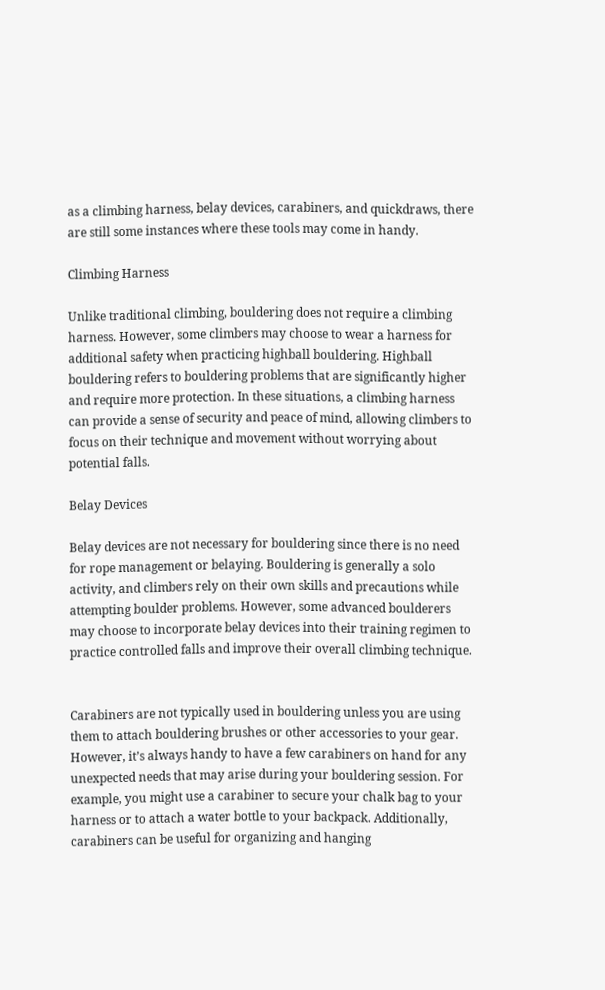as a climbing harness, belay devices, carabiners, and quickdraws, there are still some instances where these tools may come in handy.

Climbing Harness

Unlike traditional climbing, bouldering does not require a climbing harness. However, some climbers may choose to wear a harness for additional safety when practicing highball bouldering. Highball bouldering refers to bouldering problems that are significantly higher and require more protection. In these situations, a climbing harness can provide a sense of security and peace of mind, allowing climbers to focus on their technique and movement without worrying about potential falls.

Belay Devices

Belay devices are not necessary for bouldering since there is no need for rope management or belaying. Bouldering is generally a solo activity, and climbers rely on their own skills and precautions while attempting boulder problems. However, some advanced boulderers may choose to incorporate belay devices into their training regimen to practice controlled falls and improve their overall climbing technique.


Carabiners are not typically used in bouldering unless you are using them to attach bouldering brushes or other accessories to your gear. However, it’s always handy to have a few carabiners on hand for any unexpected needs that may arise during your bouldering session. For example, you might use a carabiner to secure your chalk bag to your harness or to attach a water bottle to your backpack. Additionally, carabiners can be useful for organizing and hanging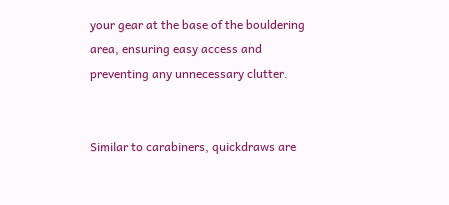your gear at the base of the bouldering area, ensuring easy access and preventing any unnecessary clutter.


Similar to carabiners, quickdraws are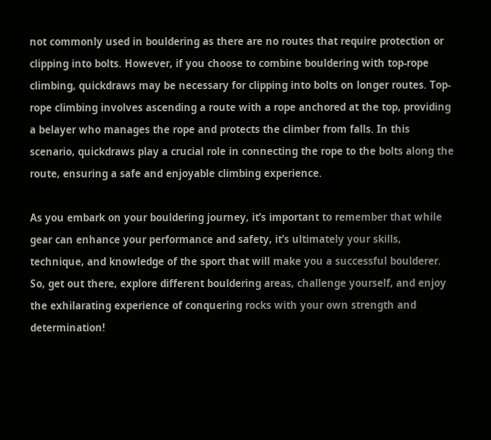not commonly used in bouldering as there are no routes that require protection or clipping into bolts. However, if you choose to combine bouldering with top-rope climbing, quickdraws may be necessary for clipping into bolts on longer routes. Top-rope climbing involves ascending a route with a rope anchored at the top, providing a belayer who manages the rope and protects the climber from falls. In this scenario, quickdraws play a crucial role in connecting the rope to the bolts along the route, ensuring a safe and enjoyable climbing experience.

As you embark on your bouldering journey, it’s important to remember that while gear can enhance your performance and safety, it’s ultimately your skills, technique, and knowledge of the sport that will make you a successful boulderer. So, get out there, explore different bouldering areas, challenge yourself, and enjoy the exhilarating experience of conquering rocks with your own strength and determination!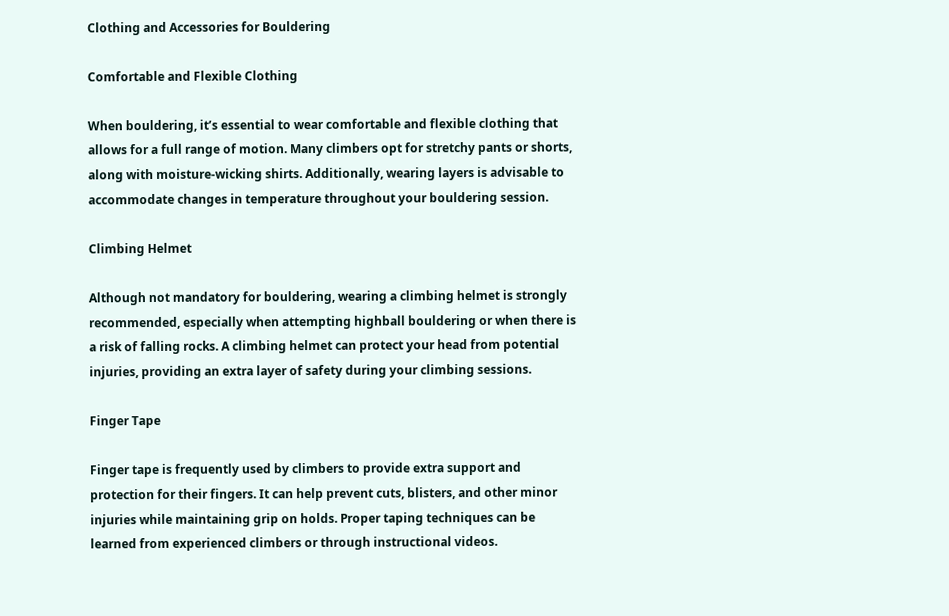Clothing and Accessories for Bouldering

Comfortable and Flexible Clothing

When bouldering, it’s essential to wear comfortable and flexible clothing that allows for a full range of motion. Many climbers opt for stretchy pants or shorts, along with moisture-wicking shirts. Additionally, wearing layers is advisable to accommodate changes in temperature throughout your bouldering session.

Climbing Helmet

Although not mandatory for bouldering, wearing a climbing helmet is strongly recommended, especially when attempting highball bouldering or when there is a risk of falling rocks. A climbing helmet can protect your head from potential injuries, providing an extra layer of safety during your climbing sessions.

Finger Tape

Finger tape is frequently used by climbers to provide extra support and protection for their fingers. It can help prevent cuts, blisters, and other minor injuries while maintaining grip on holds. Proper taping techniques can be learned from experienced climbers or through instructional videos.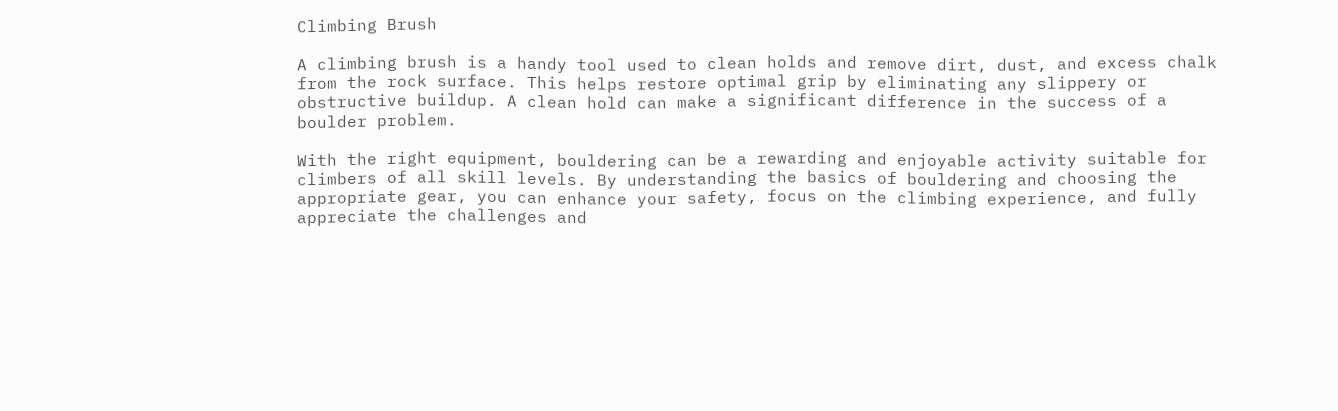Climbing Brush

A climbing brush is a handy tool used to clean holds and remove dirt, dust, and excess chalk from the rock surface. This helps restore optimal grip by eliminating any slippery or obstructive buildup. A clean hold can make a significant difference in the success of a boulder problem.

With the right equipment, bouldering can be a rewarding and enjoyable activity suitable for climbers of all skill levels. By understanding the basics of bouldering and choosing the appropriate gear, you can enhance your safety, focus on the climbing experience, and fully appreciate the challenges and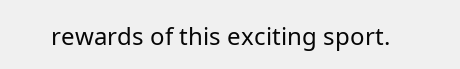rewards of this exciting sport.